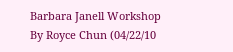Barbara Janell Workshop
By Royce Chun (04/22/10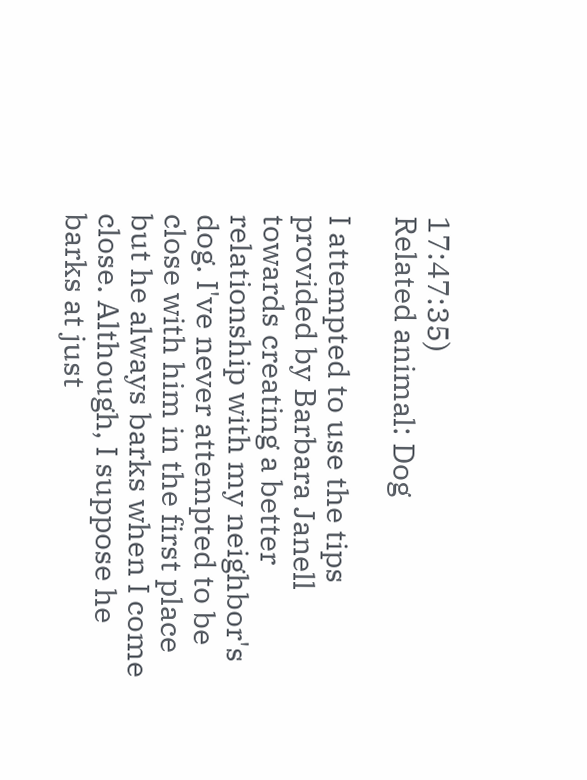17:47:35)
Related animal: Dog

I attempted to use the tips provided by Barbara Janell towards creating a better relationship with my neighbor's dog. I've never attempted to be close with him in the first place but he always barks when I come close. Although, I suppose he barks at just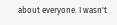about everyone. I wasn't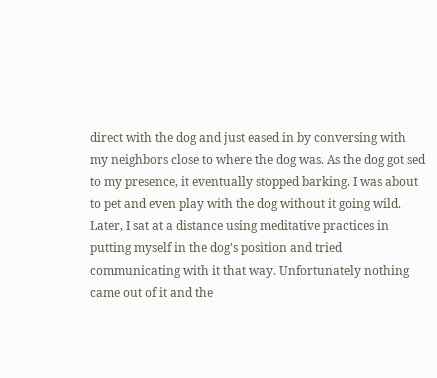direct with the dog and just eased in by conversing with my neighbors close to where the dog was. As the dog got sed to my presence, it eventually stopped barking. I was about to pet and even play with the dog without it going wild. Later, I sat at a distance using meditative practices in putting myself in the dog's position and tried communicating with it that way. Unfortunately nothing came out of it and the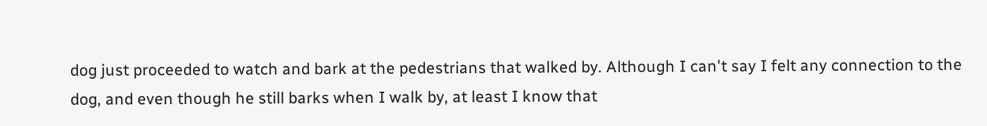dog just proceeded to watch and bark at the pedestrians that walked by. Although I can't say I felt any connection to the dog, and even though he still barks when I walk by, at least I know that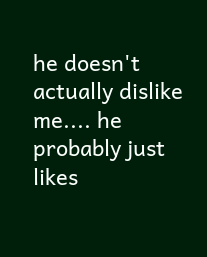he doesn't actually dislike me.... he probably just likes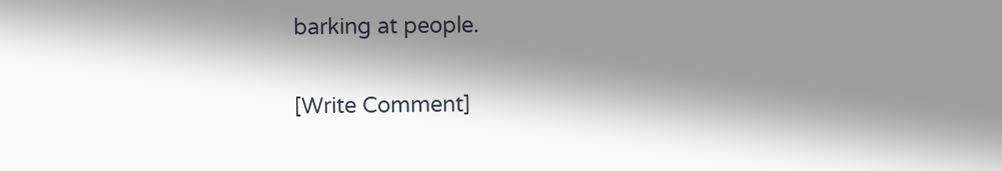barking at people.

[Write Comment]